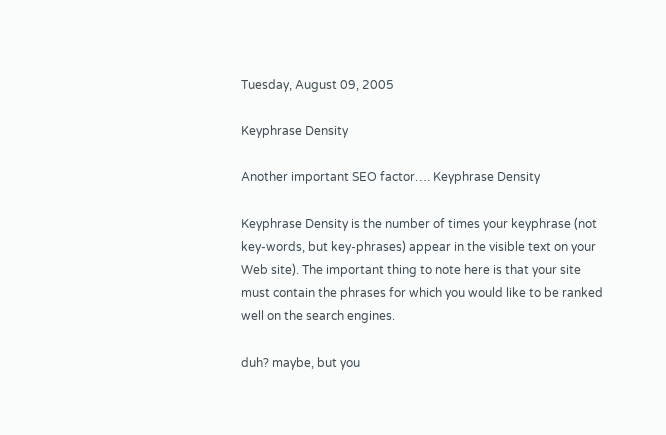Tuesday, August 09, 2005

Keyphrase Density

Another important SEO factor…. Keyphrase Density

Keyphrase Density is the number of times your keyphrase (not key-words, but key-phrases) appear in the visible text on your Web site). The important thing to note here is that your site must contain the phrases for which you would like to be ranked well on the search engines.

duh? maybe, but you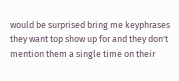would be surprised bring me keyphrases they want top show up for and they don't mention them a single time on their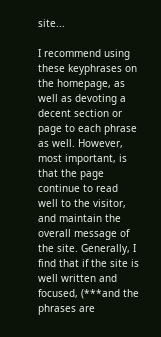site...

I recommend using these keyphrases on the homepage, as well as devoting a decent section or page to each phrase as well. However, most important, is that the page continue to read well to the visitor, and maintain the overall message of the site. Generally, I find that if the site is well written and focused, (***and the phrases are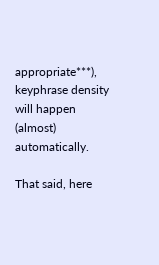appropriate***), keyphrase density will happen (almost) automatically.

That said, here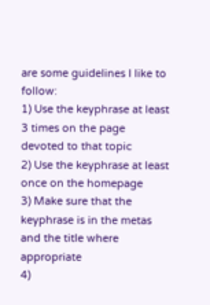are some guidelines I like to follow:
1) Use the keyphrase at least 3 times on the page devoted to that topic
2) Use the keyphrase at least once on the homepage
3) Make sure that the keyphrase is in the metas and the title where appropriate
4)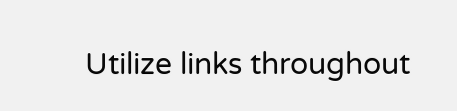Utilize links throughout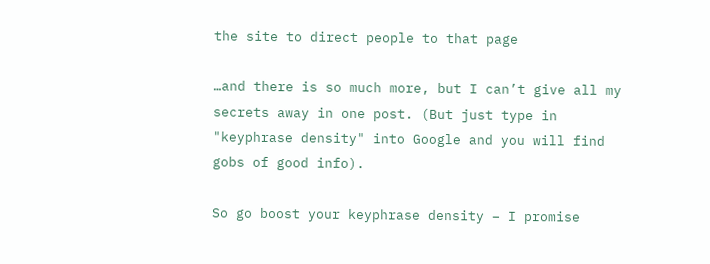the site to direct people to that page

…and there is so much more, but I can’t give all my secrets away in one post. (But just type in "keyphrase density" into Google and you will find gobs of good info).

So go boost your keyphrase density – I promise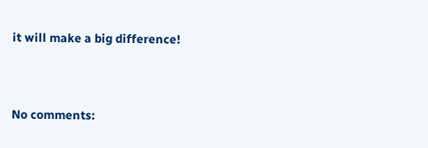it will make a big difference!


No comments: